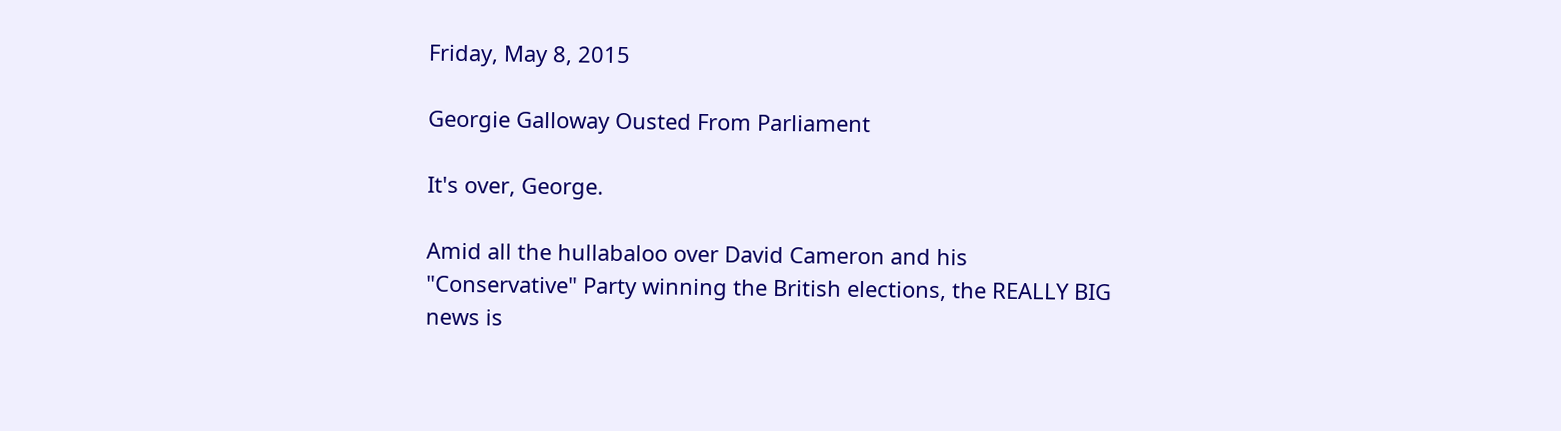Friday, May 8, 2015

Georgie Galloway Ousted From Parliament

It's over, George.

Amid all the hullabaloo over David Cameron and his "Conservative" Party winning the British elections, the REALLY BIG news is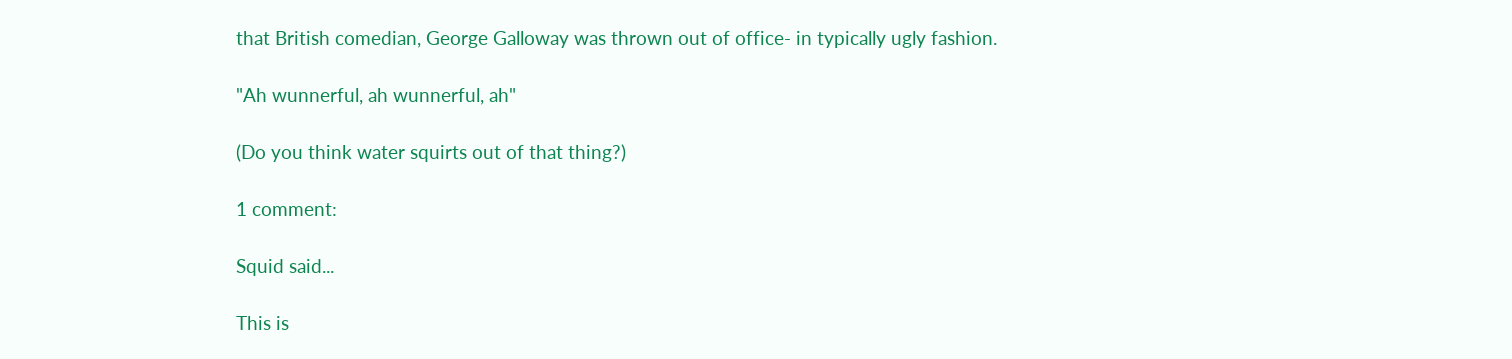that British comedian, George Galloway was thrown out of office- in typically ugly fashion.

"Ah wunnerful, ah wunnerful, ah"

(Do you think water squirts out of that thing?)

1 comment:

Squid said...

This is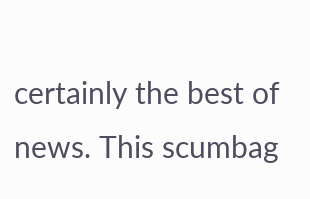certainly the best of news. This scumbag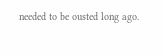needed to be ousted long ago.